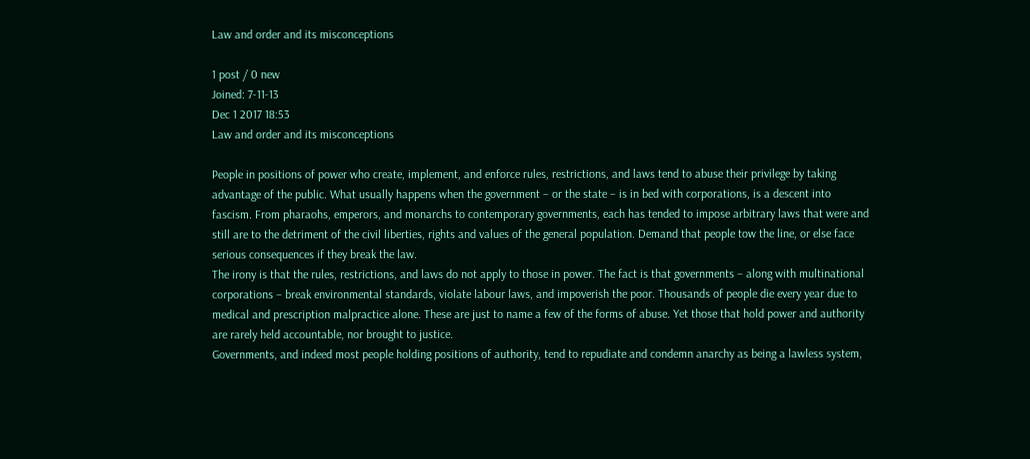Law and order and its misconceptions

1 post / 0 new
Joined: 7-11-13
Dec 1 2017 18:53
Law and order and its misconceptions

People in positions of power who create, implement, and enforce rules, restrictions, and laws tend to abuse their privilege by taking advantage of the public. What usually happens when the government – or the state – is in bed with corporations, is a descent into fascism. From pharaohs, emperors, and monarchs to contemporary governments, each has tended to impose arbitrary laws that were and still are to the detriment of the civil liberties, rights and values of the general population. Demand that people tow the line, or else face serious consequences if they break the law.
The irony is that the rules, restrictions, and laws do not apply to those in power. The fact is that governments – along with multinational corporations – break environmental standards, violate labour laws, and impoverish the poor. Thousands of people die every year due to medical and prescription malpractice alone. These are just to name a few of the forms of abuse. Yet those that hold power and authority are rarely held accountable, nor brought to justice.
Governments, and indeed most people holding positions of authority, tend to repudiate and condemn anarchy as being a lawless system,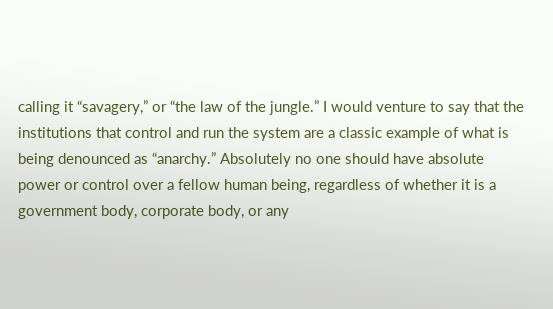calling it “savagery,” or “the law of the jungle.” I would venture to say that the institutions that control and run the system are a classic example of what is being denounced as “anarchy.” Absolutely no one should have absolute power or control over a fellow human being, regardless of whether it is a government body, corporate body, or any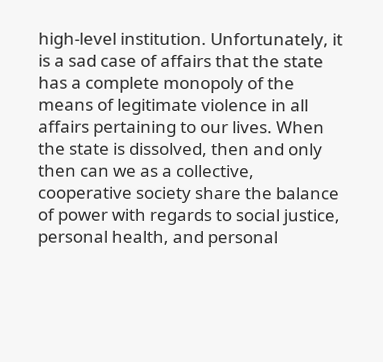high-level institution. Unfortunately, it is a sad case of affairs that the state has a complete monopoly of the means of legitimate violence in all affairs pertaining to our lives. When the state is dissolved, then and only then can we as a collective, cooperative society share the balance of power with regards to social justice, personal health, and personal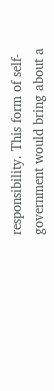responsibility. This form of self-government would bring about a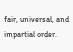fair, universal, and impartial order.